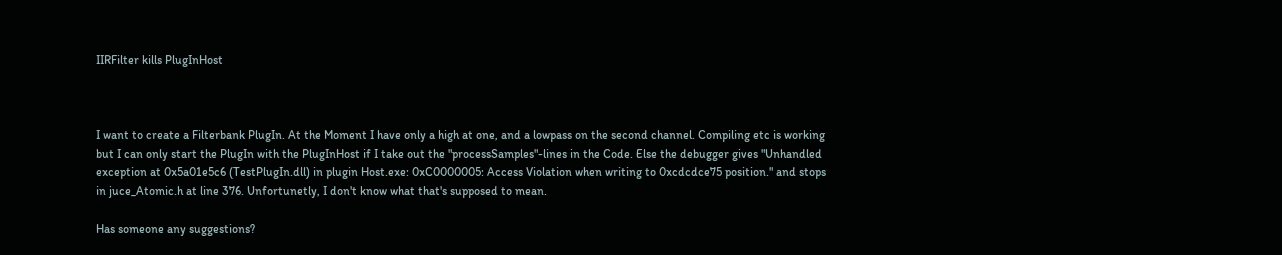IIRFilter kills PlugInHost



I want to create a Filterbank PlugIn. At the Moment I have only a high at one, and a lowpass on the second channel. Compiling etc is working but I can only start the PlugIn with the PlugInHost if I take out the "processSamples"-lines in the Code. Else the debugger gives "Unhandled exception at 0x5a01e5c6 (TestPlugIn.dll) in plugin Host.exe: 0xC0000005: Access Violation when writing to 0xcdcdce75 position." and stops in juce_Atomic.h at line 376. Unfortunetly, I don't know what that's supposed to mean.

Has someone any suggestions?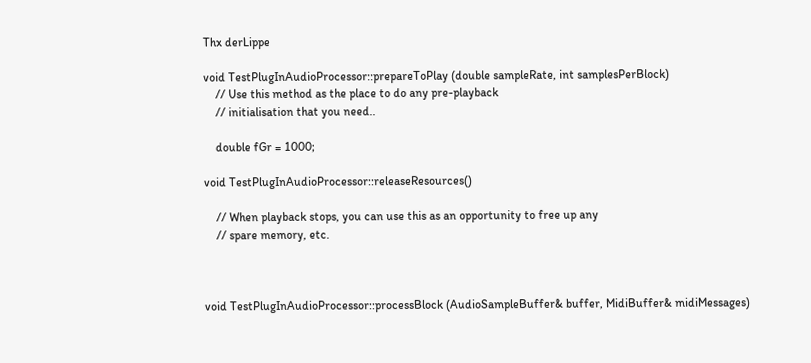Thx derLippe

void TestPlugInAudioProcessor::prepareToPlay (double sampleRate, int samplesPerBlock)
    // Use this method as the place to do any pre-playback
    // initialisation that you need..

    double fGr = 1000;

void TestPlugInAudioProcessor::releaseResources()

    // When playback stops, you can use this as an opportunity to free up any
    // spare memory, etc.



void TestPlugInAudioProcessor::processBlock (AudioSampleBuffer& buffer, MidiBuffer& midiMessages)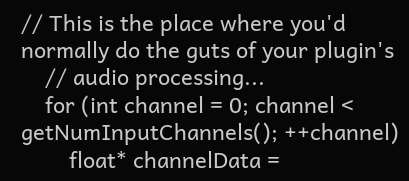// This is the place where you'd normally do the guts of your plugin's
    // audio processing...
    for (int channel = 0; channel < getNumInputChannels(); ++channel)
        float* channelData =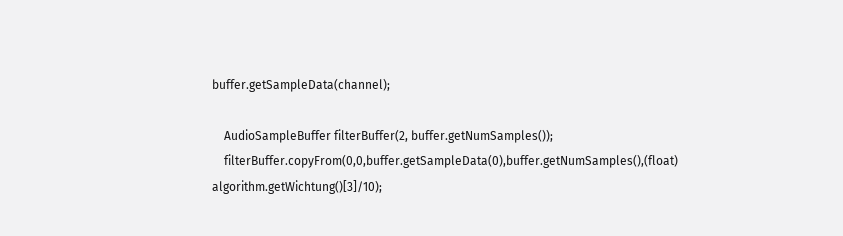buffer.getSampleData(channel);

    AudioSampleBuffer filterBuffer(2, buffer.getNumSamples());
    filterBuffer.copyFrom(0,0,buffer.getSampleData(0),buffer.getNumSamples(),(float) algorithm.getWichtung()[3]/10);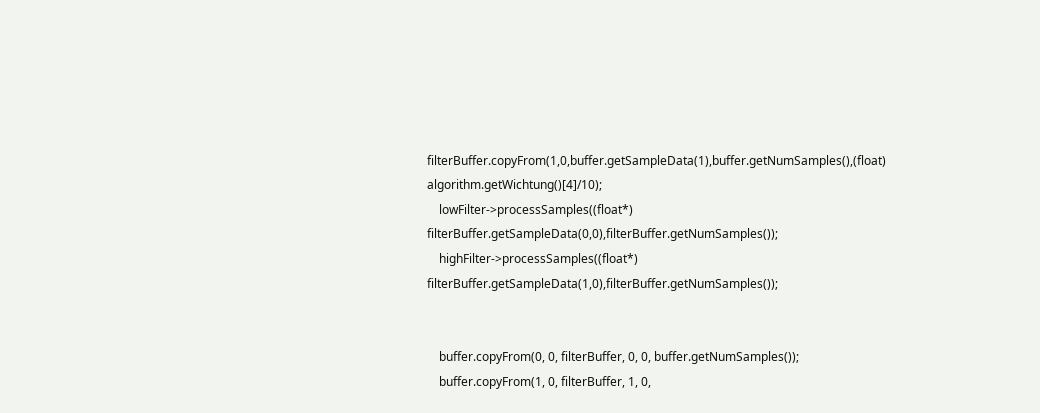filterBuffer.copyFrom(1,0,buffer.getSampleData(1),buffer.getNumSamples(),(float) algorithm.getWichtung()[4]/10);
    lowFilter->processSamples((float*) filterBuffer.getSampleData(0,0),filterBuffer.getNumSamples());
    highFilter->processSamples((float*) filterBuffer.getSampleData(1,0),filterBuffer.getNumSamples());


    buffer.copyFrom(0, 0, filterBuffer, 0, 0, buffer.getNumSamples());
    buffer.copyFrom(1, 0, filterBuffer, 1, 0,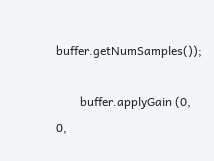buffer.getNumSamples());

        buffer.applyGain (0, 0,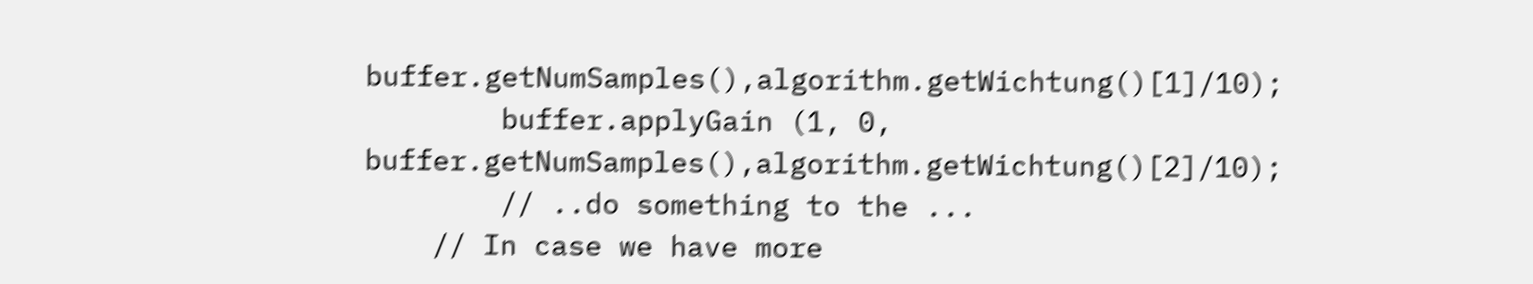buffer.getNumSamples(),algorithm.getWichtung()[1]/10);
        buffer.applyGain (1, 0, buffer.getNumSamples(),algorithm.getWichtung()[2]/10);
        // ..do something to the ...
    // In case we have more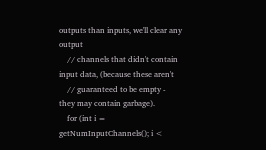outputs than inputs, we'll clear any output
    // channels that didn't contain input data, (because these aren't
    // guaranteed to be empty - they may contain garbage).
    for (int i = getNumInputChannels(); i <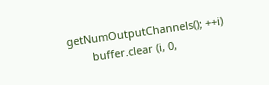getNumOutputChannels(); ++i)
        buffer.clear (i, 0,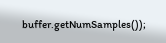buffer.getNumSamples());